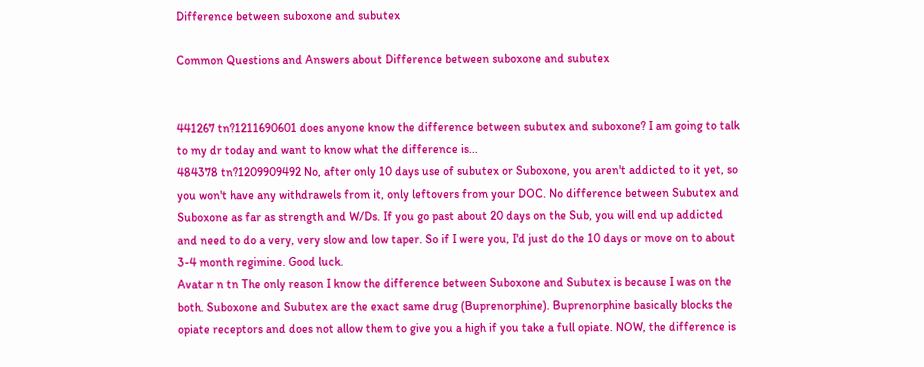Difference between suboxone and subutex

Common Questions and Answers about Difference between suboxone and subutex


441267 tn?1211690601 does anyone know the difference between subutex and suboxone? I am going to talk to my dr today and want to know what the difference is...
484378 tn?1209909492 No, after only 10 days use of subutex or Suboxone, you aren't addicted to it yet, so you won't have any withdrawels from it, only leftovers from your DOC. No difference between Subutex and Suboxone as far as strength and W/Ds. If you go past about 20 days on the Sub, you will end up addicted and need to do a very, very slow and low taper. So if I were you, I'd just do the 10 days or move on to about 3-4 month regimine. Good luck.
Avatar n tn The only reason I know the difference between Suboxone and Subutex is because I was on the both. Suboxone and Subutex are the exact same drug (Buprenorphine). Buprenorphine basically blocks the opiate receptors and does not allow them to give you a high if you take a full opiate. NOW, the difference is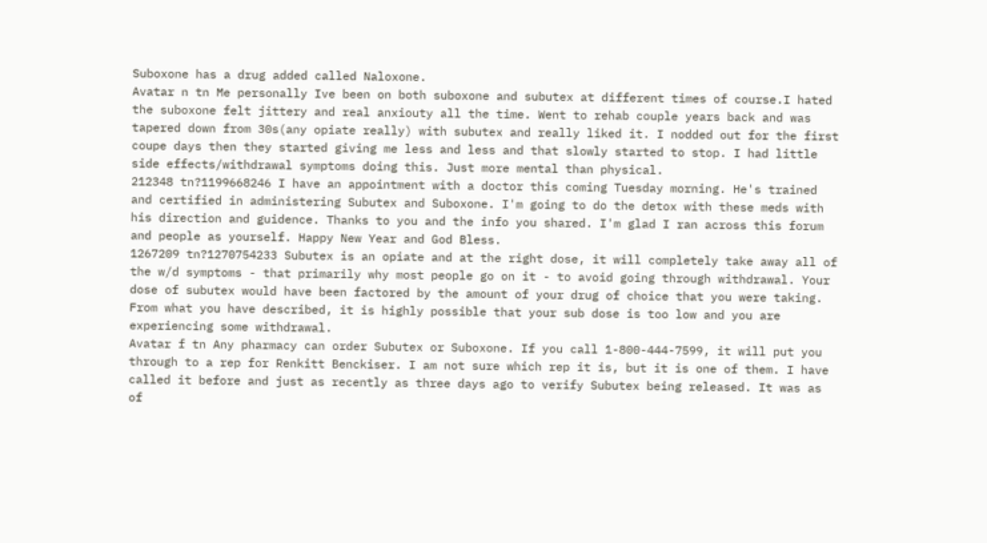Suboxone has a drug added called Naloxone.
Avatar n tn Me personally Ive been on both suboxone and subutex at different times of course.I hated the suboxone felt jittery and real anxiouty all the time. Went to rehab couple years back and was tapered down from 30s(any opiate really) with subutex and really liked it. I nodded out for the first coupe days then they started giving me less and less and that slowly started to stop. I had little side effects/withdrawal symptoms doing this. Just more mental than physical.
212348 tn?1199668246 I have an appointment with a doctor this coming Tuesday morning. He's trained and certified in administering Subutex and Suboxone. I'm going to do the detox with these meds with his direction and guidence. Thanks to you and the info you shared. I'm glad I ran across this forum and people as yourself. Happy New Year and God Bless.
1267209 tn?1270754233 Subutex is an opiate and at the right dose, it will completely take away all of the w/d symptoms - that primarily why most people go on it - to avoid going through withdrawal. Your dose of subutex would have been factored by the amount of your drug of choice that you were taking. From what you have described, it is highly possible that your sub dose is too low and you are experiencing some withdrawal.
Avatar f tn Any pharmacy can order Subutex or Suboxone. If you call 1-800-444-7599, it will put you through to a rep for Renkitt Benckiser. I am not sure which rep it is, but it is one of them. I have called it before and just as recently as three days ago to verify Subutex being released. It was as of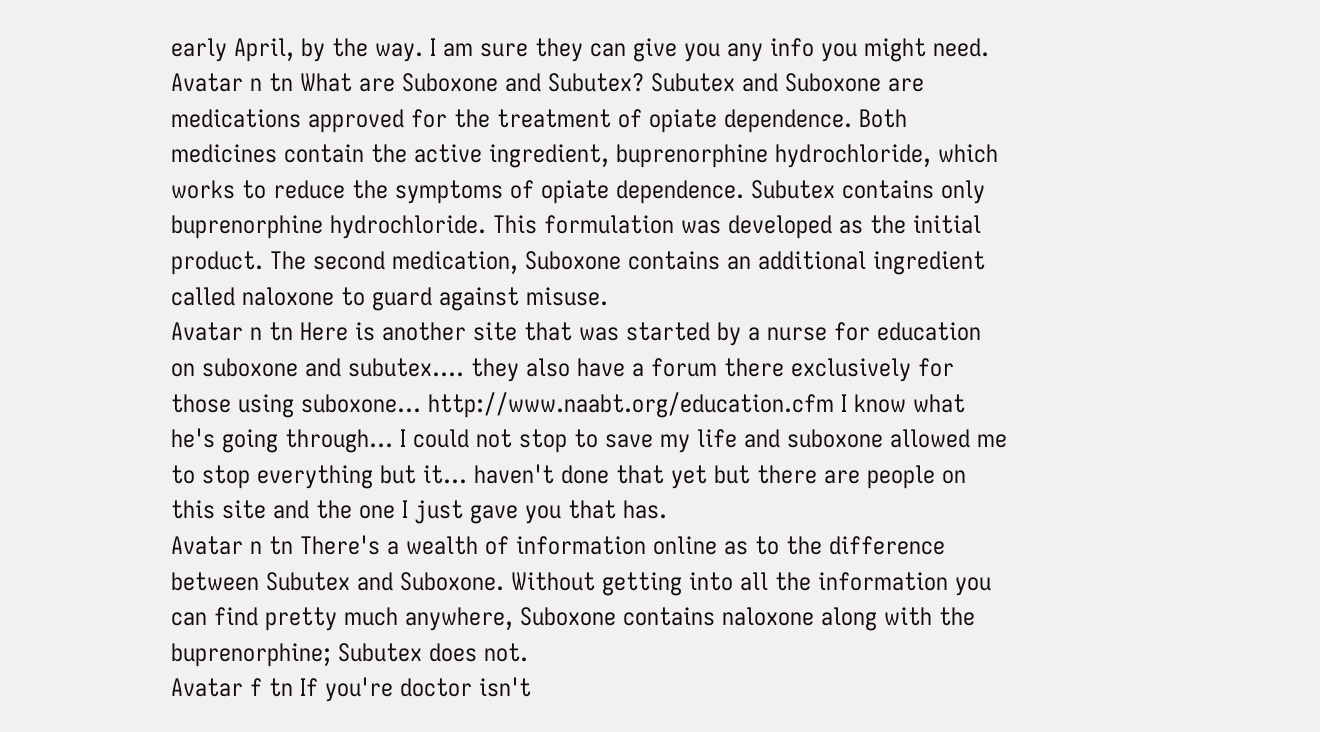early April, by the way. I am sure they can give you any info you might need.
Avatar n tn What are Suboxone and Subutex? Subutex and Suboxone are medications approved for the treatment of opiate dependence. Both medicines contain the active ingredient, buprenorphine hydrochloride, which works to reduce the symptoms of opiate dependence. Subutex contains only buprenorphine hydrochloride. This formulation was developed as the initial product. The second medication, Suboxone contains an additional ingredient called naloxone to guard against misuse.
Avatar n tn Here is another site that was started by a nurse for education on suboxone and subutex.... they also have a forum there exclusively for those using suboxone... http://www.naabt.org/education.cfm I know what he's going through... I could not stop to save my life and suboxone allowed me to stop everything but it... haven't done that yet but there are people on this site and the one I just gave you that has.
Avatar n tn There's a wealth of information online as to the difference between Subutex and Suboxone. Without getting into all the information you can find pretty much anywhere, Suboxone contains naloxone along with the buprenorphine; Subutex does not.
Avatar f tn If you're doctor isn't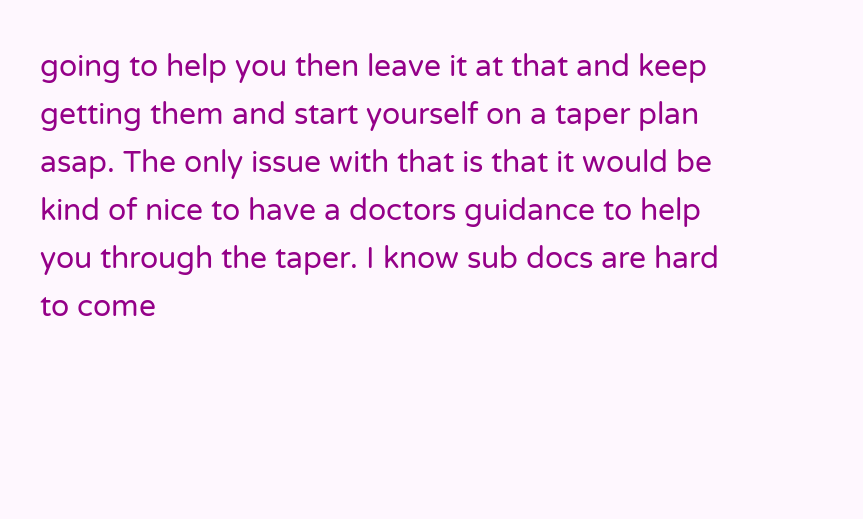going to help you then leave it at that and keep getting them and start yourself on a taper plan asap. The only issue with that is that it would be kind of nice to have a doctors guidance to help you through the taper. I know sub docs are hard to come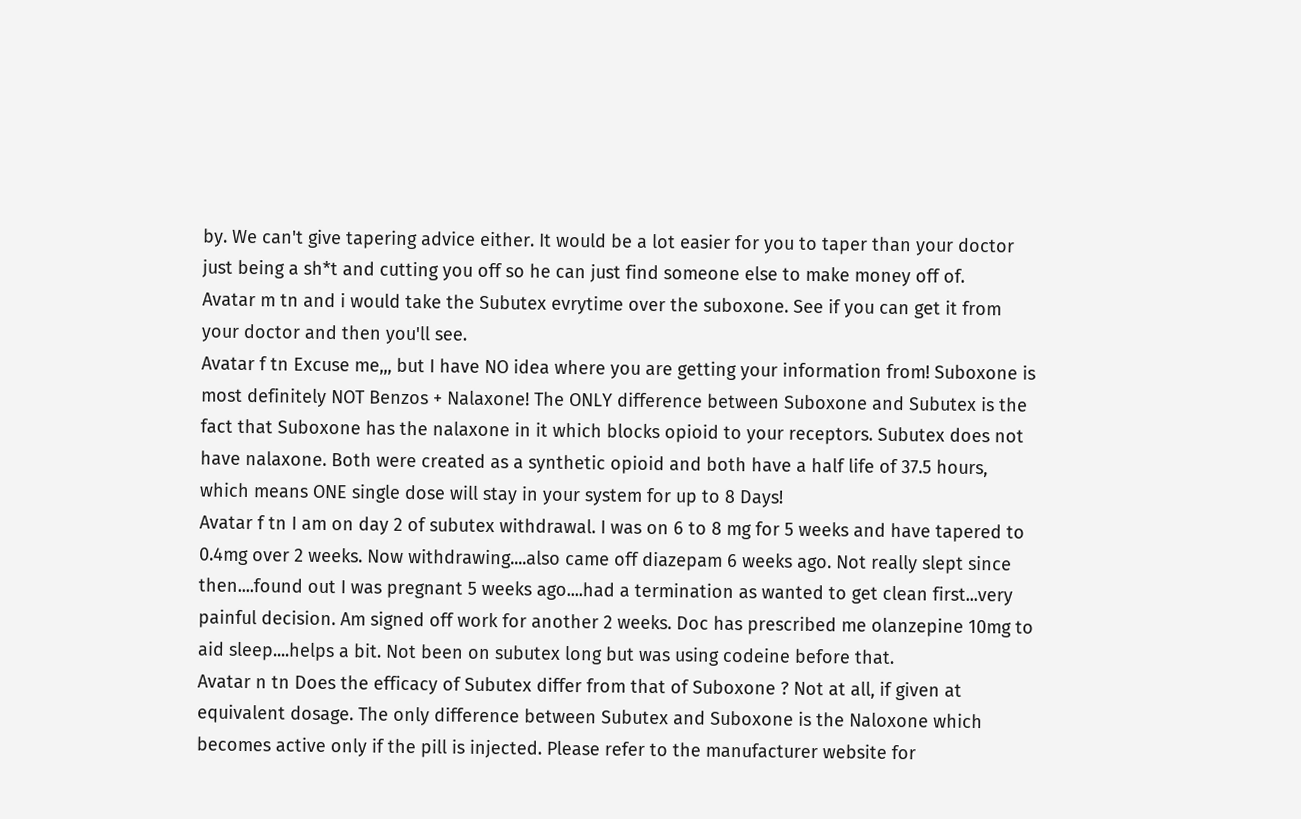by. We can't give tapering advice either. It would be a lot easier for you to taper than your doctor just being a sh*t and cutting you off so he can just find someone else to make money off of.
Avatar m tn and i would take the Subutex evrytime over the suboxone. See if you can get it from your doctor and then you'll see.
Avatar f tn Excuse me,,, but I have NO idea where you are getting your information from! Suboxone is most definitely NOT Benzos + Nalaxone! The ONLY difference between Suboxone and Subutex is the fact that Suboxone has the nalaxone in it which blocks opioid to your receptors. Subutex does not have nalaxone. Both were created as a synthetic opioid and both have a half life of 37.5 hours, which means ONE single dose will stay in your system for up to 8 Days!
Avatar f tn I am on day 2 of subutex withdrawal. I was on 6 to 8 mg for 5 weeks and have tapered to 0.4mg over 2 weeks. Now withdrawing....also came off diazepam 6 weeks ago. Not really slept since then....found out I was pregnant 5 weeks ago....had a termination as wanted to get clean first...very painful decision. Am signed off work for another 2 weeks. Doc has prescribed me olanzepine 10mg to aid sleep....helps a bit. Not been on subutex long but was using codeine before that.
Avatar n tn Does the efficacy of Subutex differ from that of Suboxone ? Not at all, if given at equivalent dosage. The only difference between Subutex and Suboxone is the Naloxone which becomes active only if the pill is injected. Please refer to the manufacturer website for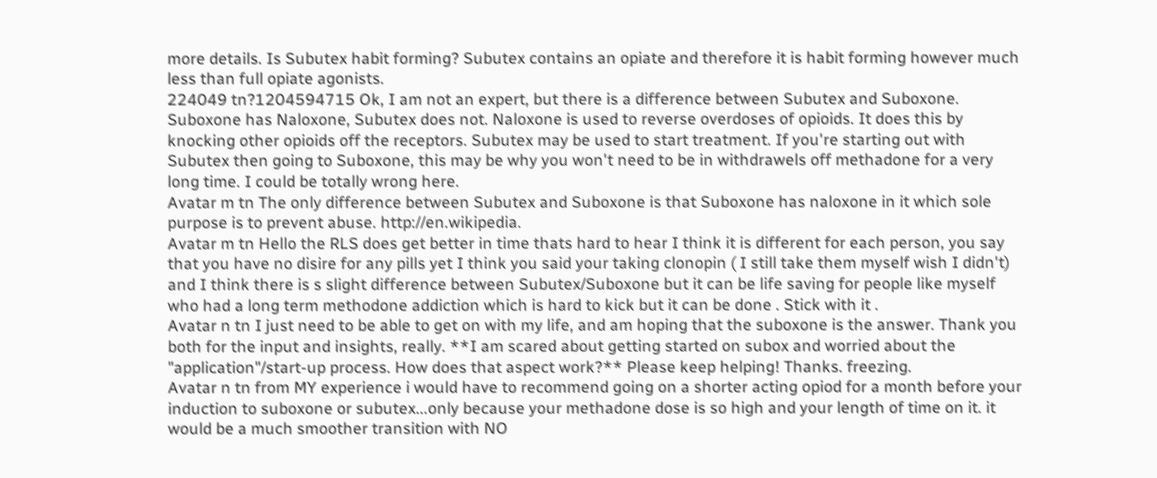more details. Is Subutex habit forming? Subutex contains an opiate and therefore it is habit forming however much less than full opiate agonists.
224049 tn?1204594715 Ok, I am not an expert, but there is a difference between Subutex and Suboxone. Suboxone has Naloxone, Subutex does not. Naloxone is used to reverse overdoses of opioids. It does this by knocking other opioids off the receptors. Subutex may be used to start treatment. If you're starting out with Subutex then going to Suboxone, this may be why you won't need to be in withdrawels off methadone for a very long time. I could be totally wrong here.
Avatar m tn The only difference between Subutex and Suboxone is that Suboxone has naloxone in it which sole purpose is to prevent abuse. http://en.wikipedia.
Avatar m tn Hello the RLS does get better in time thats hard to hear I think it is different for each person, you say that you have no disire for any pills yet I think you said your taking clonopin ( I still take them myself wish I didn't) and I think there is s slight difference between Subutex/Suboxone but it can be life saving for people like myself who had a long term methodone addiction which is hard to kick but it can be done . Stick with it .
Avatar n tn I just need to be able to get on with my life, and am hoping that the suboxone is the answer. Thank you both for the input and insights, really. **I am scared about getting started on subox and worried about the "application"/start-up process. How does that aspect work?** Please keep helping! Thanks. freezing.
Avatar n tn from MY experience i would have to recommend going on a shorter acting opiod for a month before your induction to suboxone or subutex...only because your methadone dose is so high and your length of time on it. it would be a much smoother transition with NO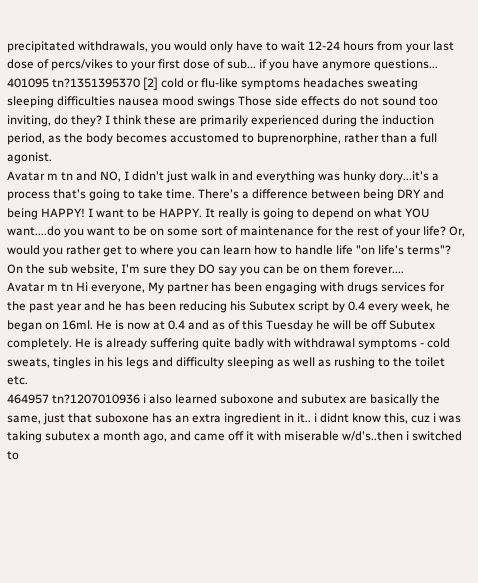precipitated withdrawals, you would only have to wait 12-24 hours from your last dose of percs/vikes to your first dose of sub... if you have anymore questions...
401095 tn?1351395370 [2] cold or flu-like symptoms headaches sweating sleeping difficulties nausea mood swings Those side effects do not sound too inviting, do they? I think these are primarily experienced during the induction period, as the body becomes accustomed to buprenorphine, rather than a full agonist.
Avatar m tn and NO, I didn't just walk in and everything was hunky dory...it's a process that's going to take time. There's a difference between being DRY and being HAPPY! I want to be HAPPY. It really is going to depend on what YOU want....do you want to be on some sort of maintenance for the rest of your life? Or, would you rather get to where you can learn how to handle life "on life's terms"? On the sub website, I'm sure they DO say you can be on them forever....
Avatar m tn Hi everyone, My partner has been engaging with drugs services for the past year and he has been reducing his Subutex script by 0.4 every week, he began on 16ml. He is now at 0.4 and as of this Tuesday he will be off Subutex completely. He is already suffering quite badly with withdrawal symptoms - cold sweats, tingles in his legs and difficulty sleeping as well as rushing to the toilet etc.
464957 tn?1207010936 i also learned suboxone and subutex are basically the same, just that suboxone has an extra ingredient in it.. i didnt know this, cuz i was taking subutex a month ago, and came off it with miserable w/d's..then i switched to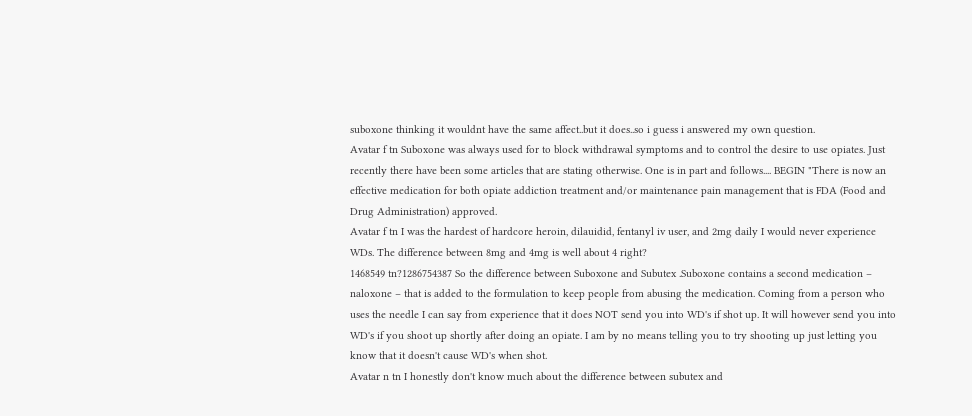suboxone thinking it wouldnt have the same affect..but it does..so i guess i answered my own question.
Avatar f tn Suboxone was always used for to block withdrawal symptoms and to control the desire to use opiates. Just recently there have been some articles that are stating otherwise. One is in part and follows.... BEGIN "There is now an effective medication for both opiate addiction treatment and/or maintenance pain management that is FDA (Food and Drug Administration) approved.
Avatar f tn I was the hardest of hardcore heroin, dilauidid, fentanyl iv user, and 2mg daily I would never experience WDs. The difference between 8mg and 4mg is well about 4 right?
1468549 tn?1286754387 So the difference between Suboxone and Subutex .Suboxone contains a second medication – naloxone – that is added to the formulation to keep people from abusing the medication. Coming from a person who uses the needle I can say from experience that it does NOT send you into WD's if shot up. It will however send you into WD's if you shoot up shortly after doing an opiate. I am by no means telling you to try shooting up just letting you know that it doesn't cause WD's when shot.
Avatar n tn I honestly don't know much about the difference between subutex and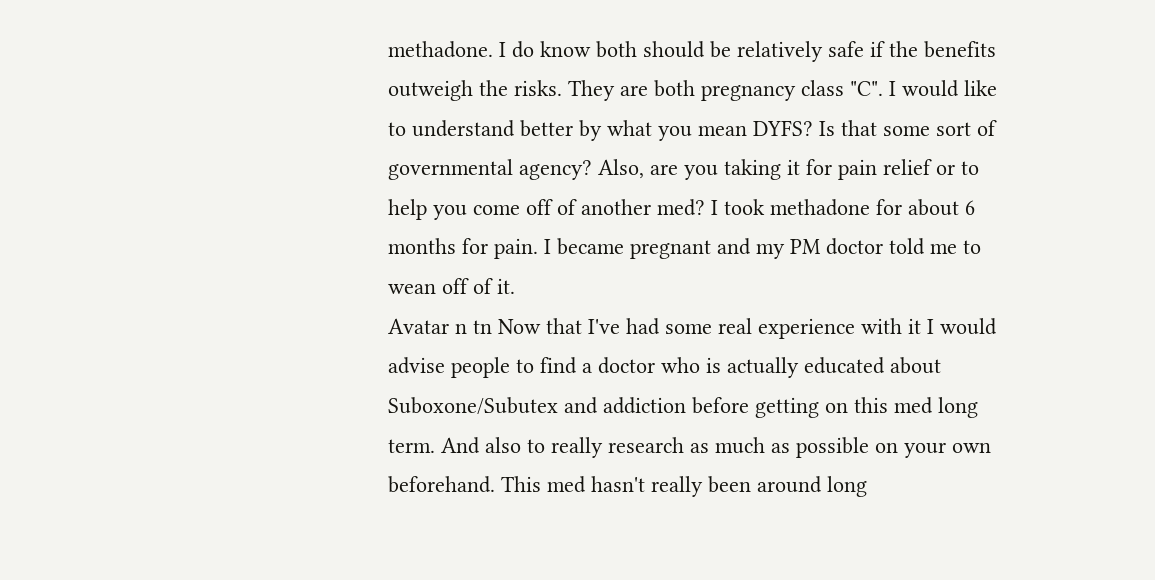methadone. I do know both should be relatively safe if the benefits outweigh the risks. They are both pregnancy class "C". I would like to understand better by what you mean DYFS? Is that some sort of governmental agency? Also, are you taking it for pain relief or to help you come off of another med? I took methadone for about 6 months for pain. I became pregnant and my PM doctor told me to wean off of it.
Avatar n tn Now that I've had some real experience with it I would advise people to find a doctor who is actually educated about Suboxone/Subutex and addiction before getting on this med long term. And also to really research as much as possible on your own beforehand. This med hasn't really been around long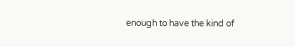enough to have the kind of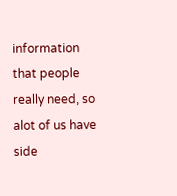information that people really need, so alot of us have side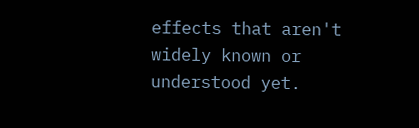effects that aren't widely known or understood yet.